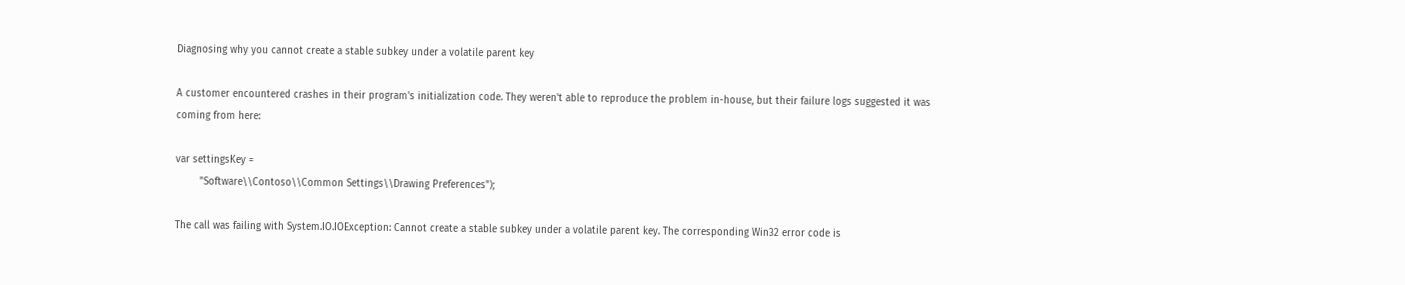Diagnosing why you cannot create a stable subkey under a volatile parent key

A customer encountered crashes in their program's initialization code. They weren't able to reproduce the problem in-house, but their failure logs suggested it was coming from here:

var settingsKey =
        "Software\\Contoso\\Common Settings\\Drawing Preferences");

The call was failing with System.IO.IOException: Cannot create a stable subkey under a volatile parent key. The corresponding Win32 error code is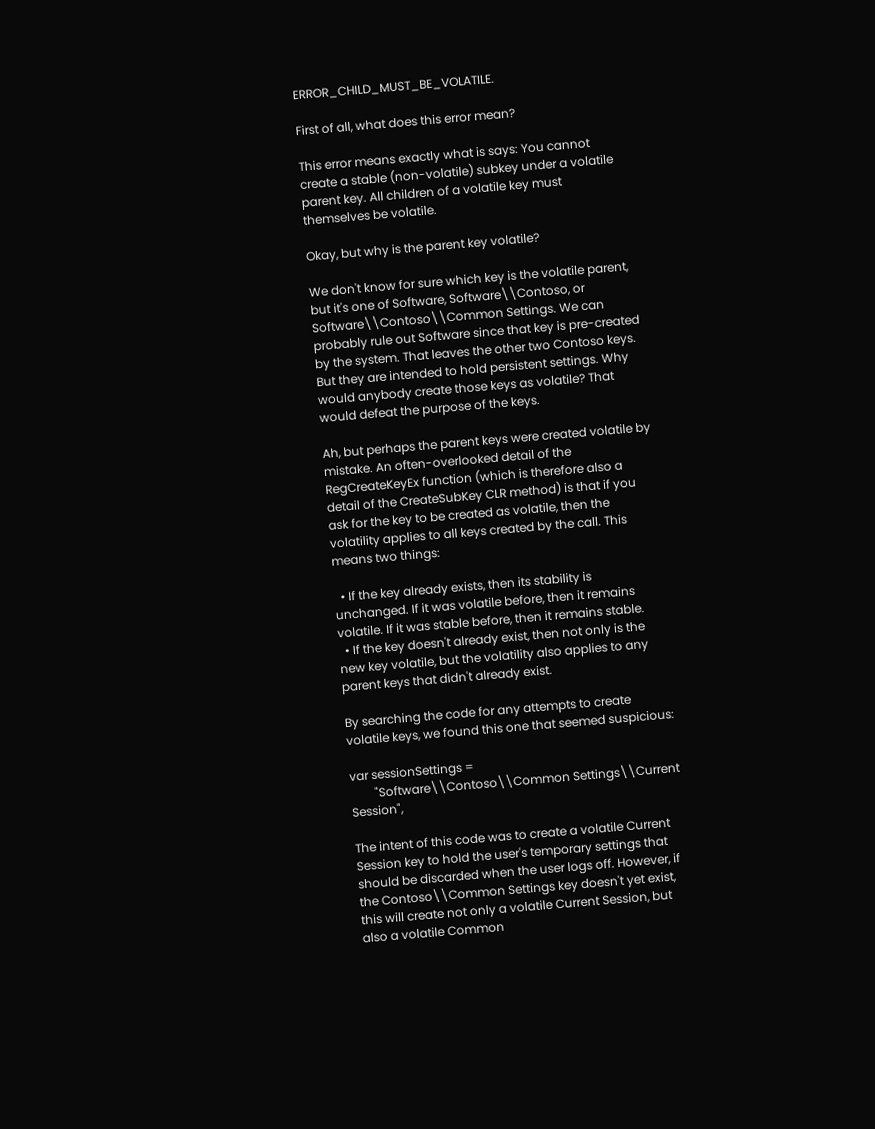ERROR_CHILD_MUST_BE_VOLATILE.

First of all, what does this error mean?

This error means exactly what is says: You cannot create a stable (non-volatile) subkey under a volatile parent key. All children of a volatile key must themselves be volatile.

Okay, but why is the parent key volatile?

We don't know for sure which key is the volatile parent, but it's one of Software, Software\\Contoso, or Software\\Contoso\\Common Settings. We can probably rule out Software since that key is pre-created by the system. That leaves the other two Contoso keys. But they are intended to hold persistent settings. Why would anybody create those keys as volatile? That would defeat the purpose of the keys.

Ah, but perhaps the parent keys were created volatile by mistake. An often-overlooked detail of the RegCreateKeyEx function (which is therefore also a detail of the CreateSubKey CLR method) is that if you ask for the key to be created as volatile, then the volatility applies to all keys created by the call. This means two things:

  • If the key already exists, then its stability is unchanged. If it was volatile before, then it remains volatile. If it was stable before, then it remains stable.
  • If the key doesn't already exist, then not only is the new key volatile, but the volatility also applies to any parent keys that didn't already exist.

By searching the code for any attempts to create volatile keys, we found this one that seemed suspicious:

var sessionSettings =
        "Software\\Contoso\\Common Settings\\Current Session",

The intent of this code was to create a volatile Current Session key to hold the user's temporary settings that should be discarded when the user logs off. However, if the Contoso\\Common Settings key doesn't yet exist, this will create not only a volatile Current Session, but also a volatile Common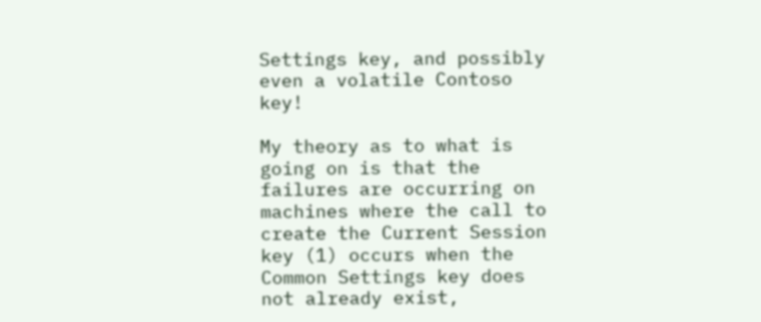Settings key, and possibly even a volatile Contoso key!

My theory as to what is going on is that the failures are occurring on machines where the call to create the Current Session key (1) occurs when the Common Settings key does not already exist,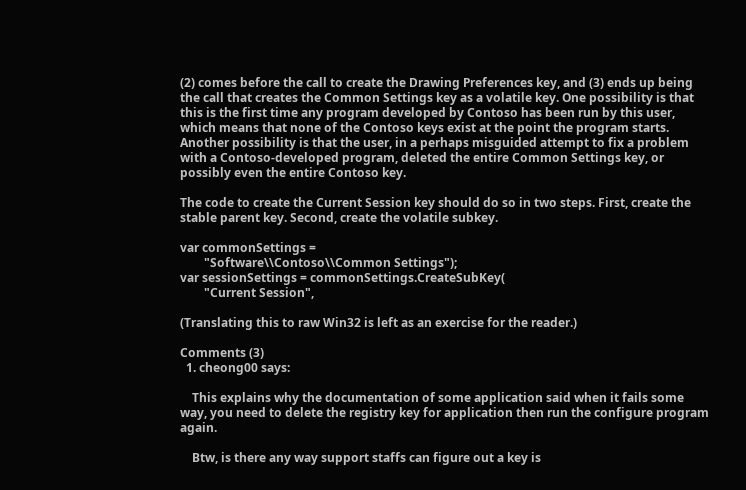(2) comes before the call to create the Drawing Preferences key, and (3) ends up being the call that creates the Common Settings key as a volatile key. One possibility is that this is the first time any program developed by Contoso has been run by this user, which means that none of the Contoso keys exist at the point the program starts. Another possibility is that the user, in a perhaps misguided attempt to fix a problem with a Contoso-developed program, deleted the entire Common Settings key, or possibly even the entire Contoso key.

The code to create the Current Session key should do so in two steps. First, create the stable parent key. Second, create the volatile subkey.

var commonSettings =
        "Software\\Contoso\\Common Settings");
var sessionSettings = commonSettings.CreateSubKey(
        "Current Session",

(Translating this to raw Win32 is left as an exercise for the reader.)

Comments (3)
  1. cheong00 says:

    This explains why the documentation of some application said when it fails some way, you need to delete the registry key for application then run the configure program again.

    Btw, is there any way support staffs can figure out a key is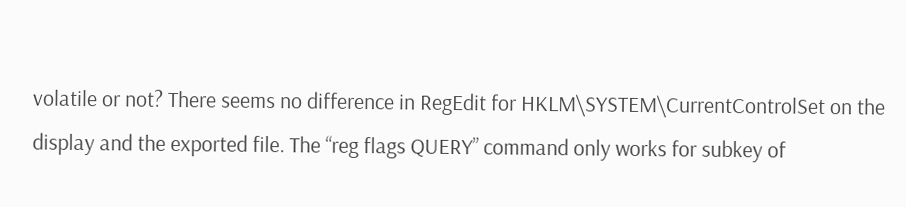volatile or not? There seems no difference in RegEdit for HKLM\SYSTEM\CurrentControlSet on the display and the exported file. The “reg flags QUERY” command only works for subkey of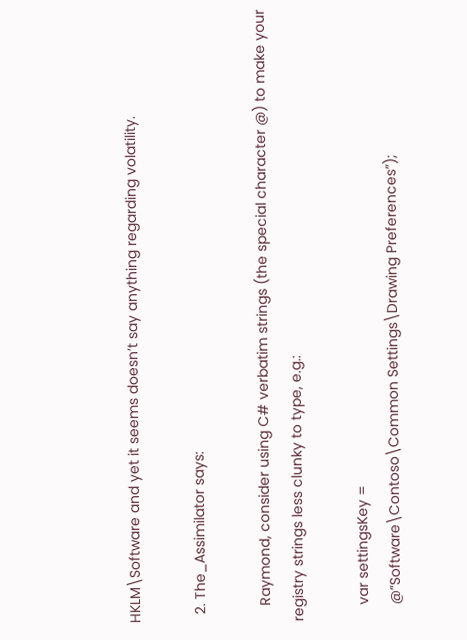HKLM\Software and yet it seems doesn’t say anything regarding volatility.

  2. The_Assimilator says:

    Raymond, consider using C# verbatim strings (the special character @) to make your registry strings less clunky to type, e.g.:

    var settingsKey =
    @”Software\Contoso\Common Settings\Drawing Preferences”);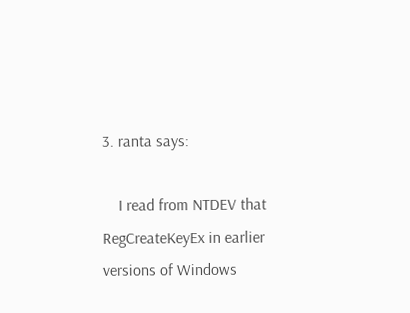3. ranta says:

    I read from NTDEV that RegCreateKeyEx in earlier versions of Windows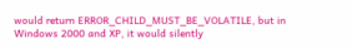would return ERROR_CHILD_MUST_BE_VOLATILE, but in Windows 2000 and XP, it would silently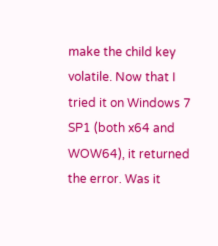make the child key volatile. Now that I tried it on Windows 7 SP1 (both x64 and WOW64), it returned the error. Was it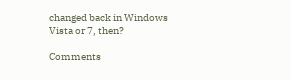changed back in Windows Vista or 7, then?

Comments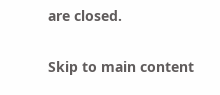are closed.

Skip to main content